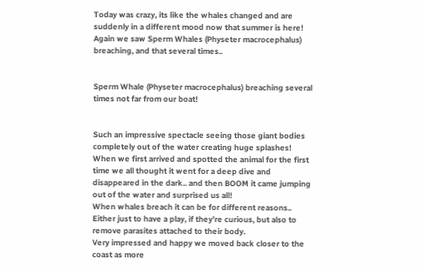Today was crazy, its like the whales changed and are suddenly in a different mood now that summer is here!
Again we saw Sperm Whales (Physeter macrocephalus) breaching, and that several times..


Sperm Whale (Physeter macrocephalus) breaching several times not far from our boat!


Such an impressive spectacle seeing those giant bodies completely out of the water creating huge splashes!
When we first arrived and spotted the animal for the first time we all thought it went for a deep dive and disappeared in the dark.. and then BOOM it came jumping out of the water and surprised us all!
When whales breach it can be for different reasons.. Either just to have a play, if they’re curious, but also to remove parasites attached to their body.
Very impressed and happy we moved back closer to the coast as more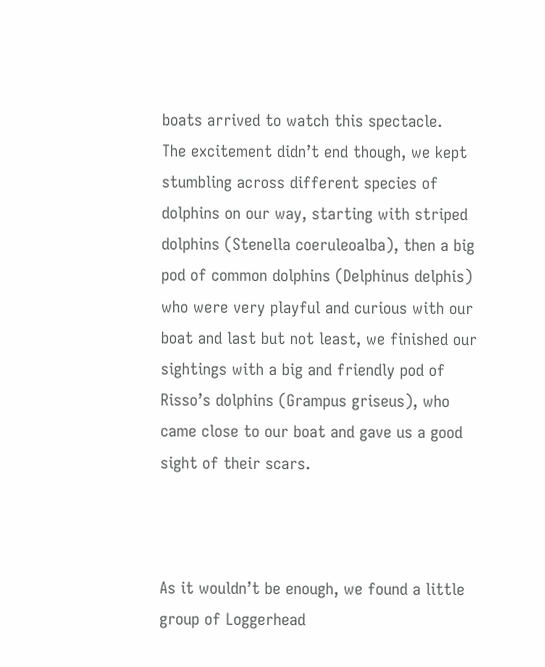boats arrived to watch this spectacle.
The excitement didn’t end though, we kept stumbling across different species of dolphins on our way, starting with striped dolphins (Stenella coeruleoalba), then a big pod of common dolphins (Delphinus delphis) who were very playful and curious with our boat and last but not least, we finished our sightings with a big and friendly pod of Risso’s dolphins (Grampus griseus), who came close to our boat and gave us a good sight of their scars.



As it wouldn’t be enough, we found a little group of Loggerhead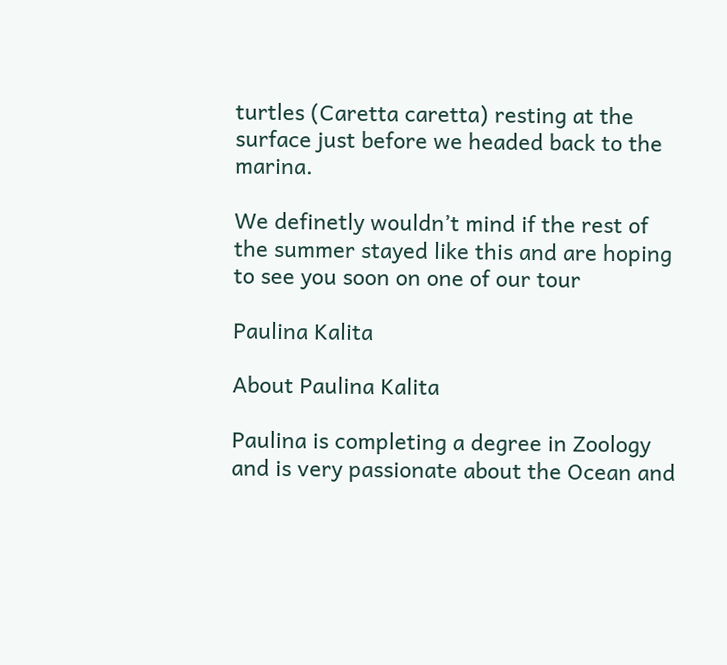turtles (Caretta caretta) resting at the surface just before we headed back to the marina.

We definetly wouldn’t mind if the rest of the summer stayed like this and are hoping to see you soon on one of our tour

Paulina Kalita

About Paulina Kalita

Paulina is completing a degree in Zoology and is very passionate about the Ocean and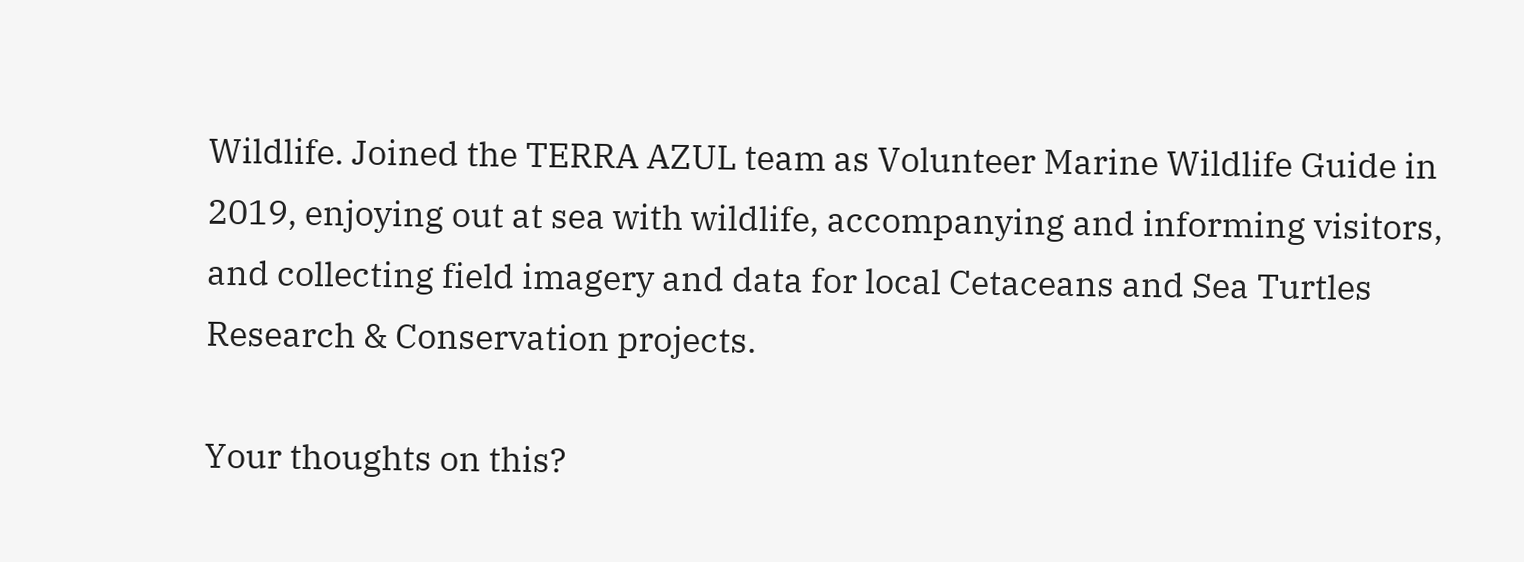Wildlife. Joined the TERRA AZUL team as Volunteer Marine Wildlife Guide in 2019, enjoying out at sea with wildlife, accompanying and informing visitors, and collecting field imagery and data for local Cetaceans and Sea Turtles Research & Conservation projects.

Your thoughts on this?